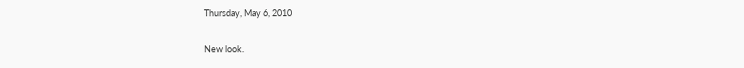Thursday, May 6, 2010

New look.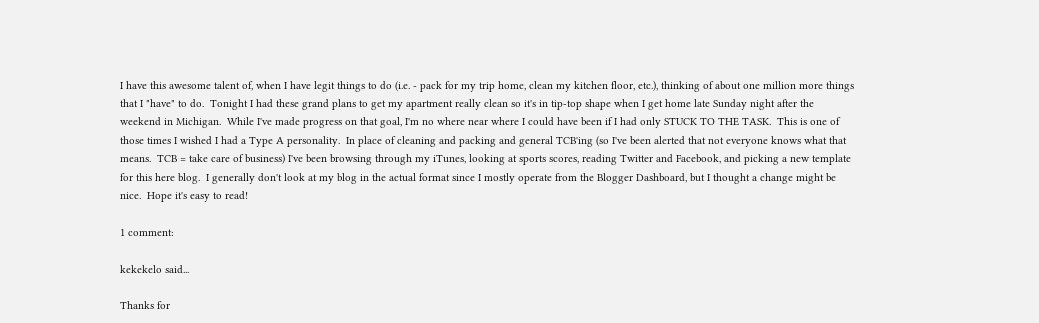I have this awesome talent of, when I have legit things to do (i.e. - pack for my trip home, clean my kitchen floor, etc.), thinking of about one million more things that I "have" to do.  Tonight I had these grand plans to get my apartment really clean so it's in tip-top shape when I get home late Sunday night after the weekend in Michigan.  While I've made progress on that goal, I'm no where near where I could have been if I had only STUCK TO THE TASK.  This is one of those times I wished I had a Type A personality.  In place of cleaning and packing and general TCB'ing (so I've been alerted that not everyone knows what that means.  TCB = take care of business) I've been browsing through my iTunes, looking at sports scores, reading Twitter and Facebook, and picking a new template for this here blog.  I generally don't look at my blog in the actual format since I mostly operate from the Blogger Dashboard, but I thought a change might be nice.  Hope it's easy to read!

1 comment:

kekekelo said...

Thanks for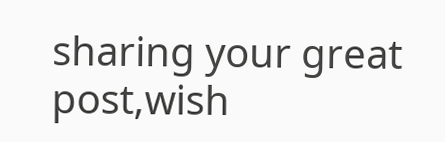sharing your great post,wish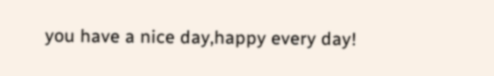you have a nice day,happy every day!